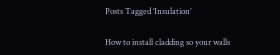Posts Tagged ‘Insulation’

How to install cladding so your walls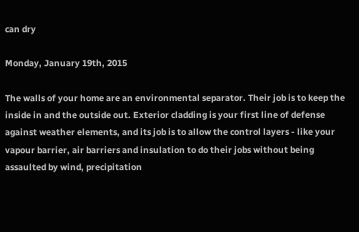can dry

Monday, January 19th, 2015

The walls of your home are an environmental separator. Their job is to keep the inside in and the outside out. Exterior cladding is your first line of defense against weather elements, and its job is to allow the control layers - like your vapour barrier, air barriers and insulation to do their jobs without being assaulted by wind, precipitation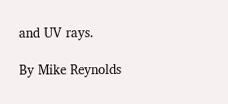and UV rays.

By Mike Reynolds